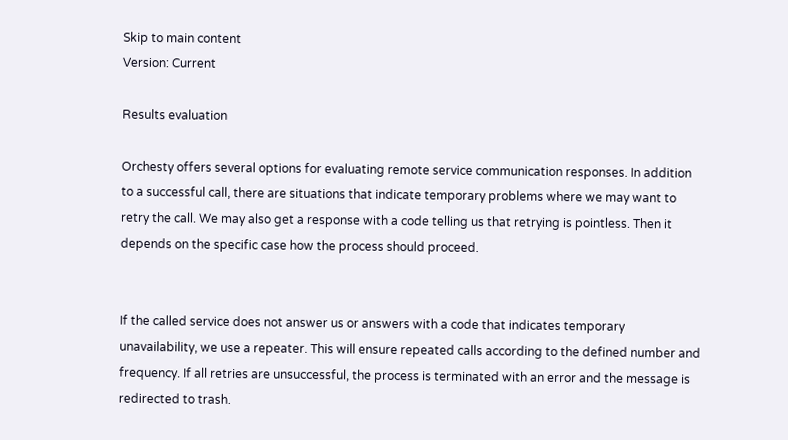Skip to main content
Version: Current

Results evaluation

Orchesty offers several options for evaluating remote service communication responses. In addition to a successful call, there are situations that indicate temporary problems where we may want to retry the call. We may also get a response with a code telling us that retrying is pointless. Then it depends on the specific case how the process should proceed.


If the called service does not answer us or answers with a code that indicates temporary unavailability, we use a repeater. This will ensure repeated calls according to the defined number and frequency. If all retries are unsuccessful, the process is terminated with an error and the message is redirected to trash.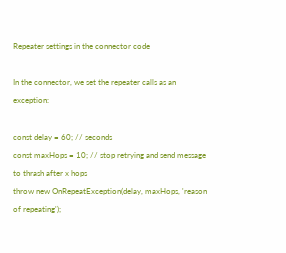Repeater settings in the connector code

In the connector, we set the repeater calls as an exception:

const delay = 60; // seconds
const maxHops = 10; // stop retrying and send message to thrash after x hops
throw new OnRepeatException(delay, maxHops, 'reason of repeating');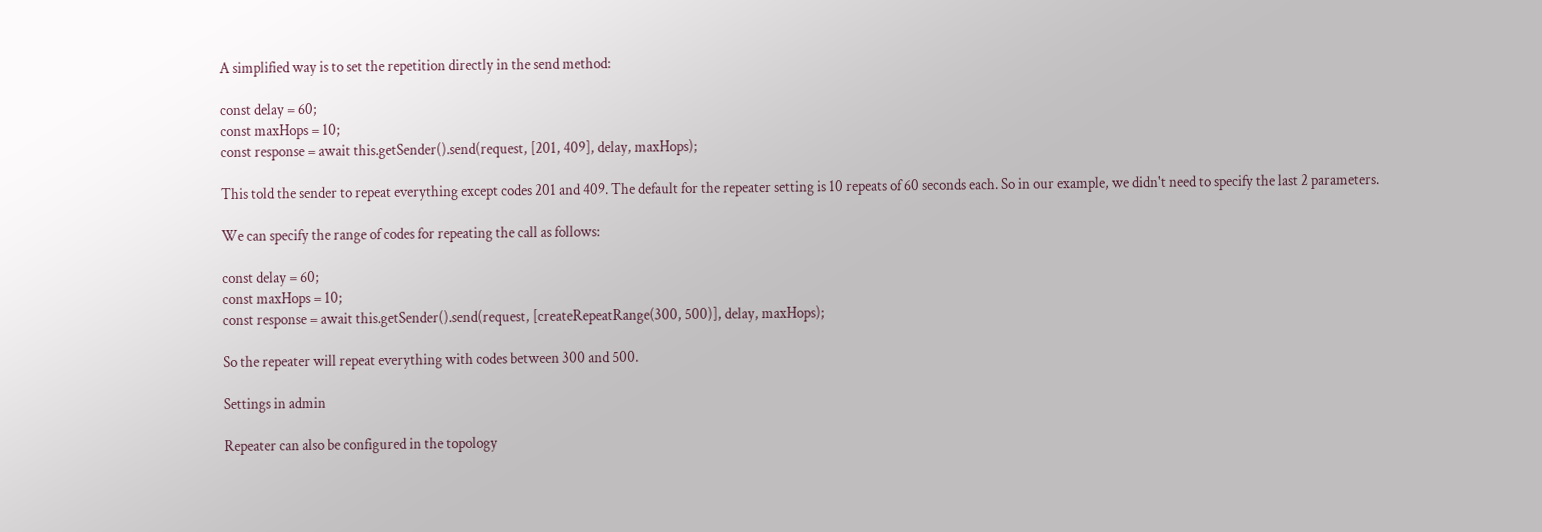A simplified way is to set the repetition directly in the send method:

const delay = 60;
const maxHops = 10;
const response = await this.getSender().send(request, [201, 409], delay, maxHops);

This told the sender to repeat everything except codes 201 and 409. The default for the repeater setting is 10 repeats of 60 seconds each. So in our example, we didn't need to specify the last 2 parameters.

We can specify the range of codes for repeating the call as follows:

const delay = 60;
const maxHops = 10;
const response = await this.getSender().send(request, [createRepeatRange(300, 500)], delay, maxHops);

So the repeater will repeat everything with codes between 300 and 500.

Settings in admin

Repeater can also be configured in the topology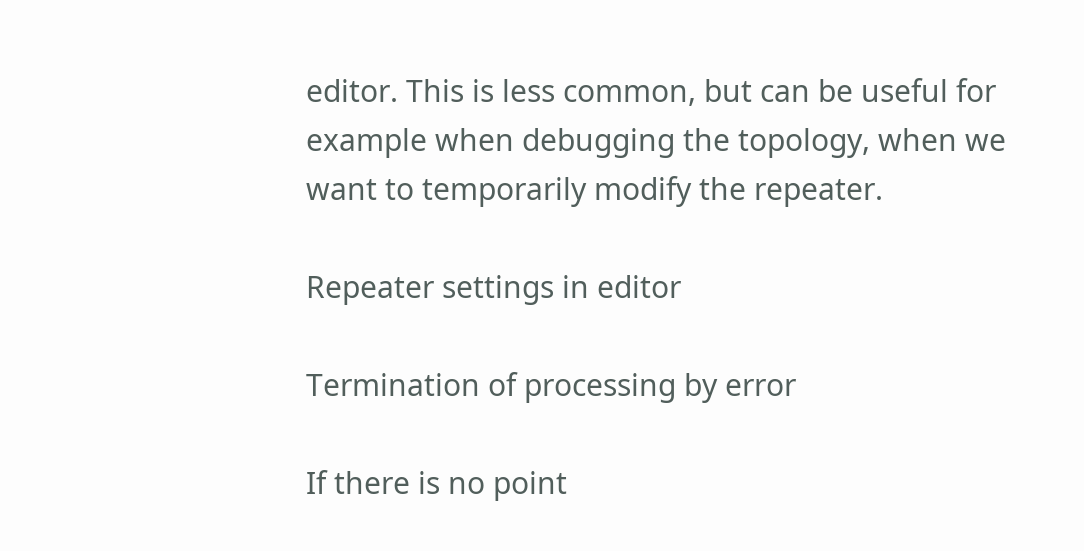editor. This is less common, but can be useful for example when debugging the topology, when we want to temporarily modify the repeater.

Repeater settings in editor

Termination of processing by error

If there is no point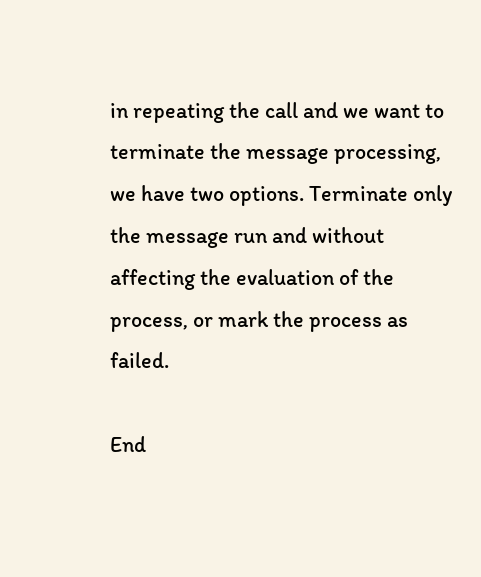in repeating the call and we want to terminate the message processing, we have two options. Terminate only the message run and without affecting the evaluation of the process, or mark the process as failed.

End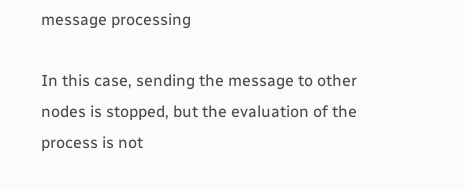message processing

In this case, sending the message to other nodes is stopped, but the evaluation of the process is not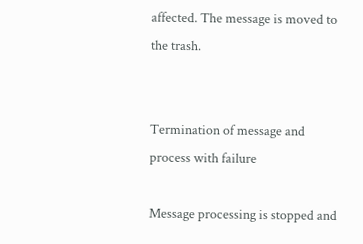affected. The message is moved to the trash.


Termination of message and process with failure

Message processing is stopped and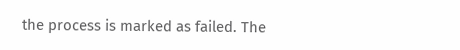the process is marked as failed. The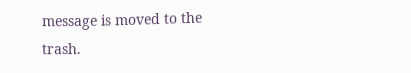message is moved to the trash.